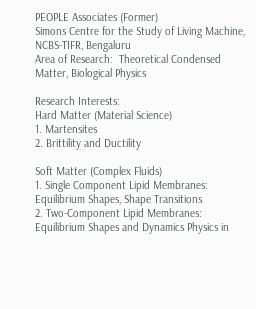PEOPLE Associates (Former)
Simons Centre for the Study of Living Machine, NCBS-TIFR, Bengaluru
Area of Research:  Theoretical Condensed Matter, Biological Physics

Research Interests:
Hard Matter (Material Science)
1. Martensites
2. Brittility and Ductility

Soft Matter (Complex Fluids)
1. Single Component Lipid Membranes: Equilibrium Shapes, Shape Transitions
2. Two-Component Lipid Membranes: Equilibrium Shapes and Dynamics Physics in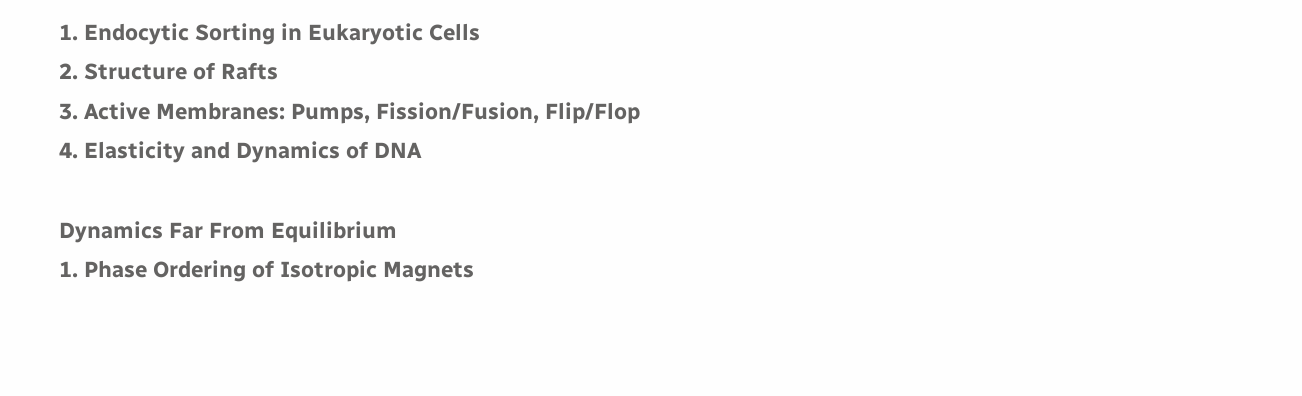1. Endocytic Sorting in Eukaryotic Cells
2. Structure of Rafts
3. Active Membranes: Pumps, Fission/Fusion, Flip/Flop
4. Elasticity and Dynamics of DNA

Dynamics Far From Equilibrium
1. Phase Ordering of Isotropic Magnets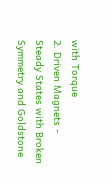with Torque
2. Driven Magnets - Steady States with Broken Symmetry and Goldstone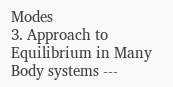Modes
3. Approach to Equilibrium in Many Body systems ---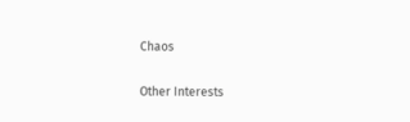Chaos

Other Interests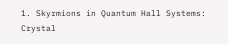1. Skyrmions in Quantum Hall Systems: Crystal